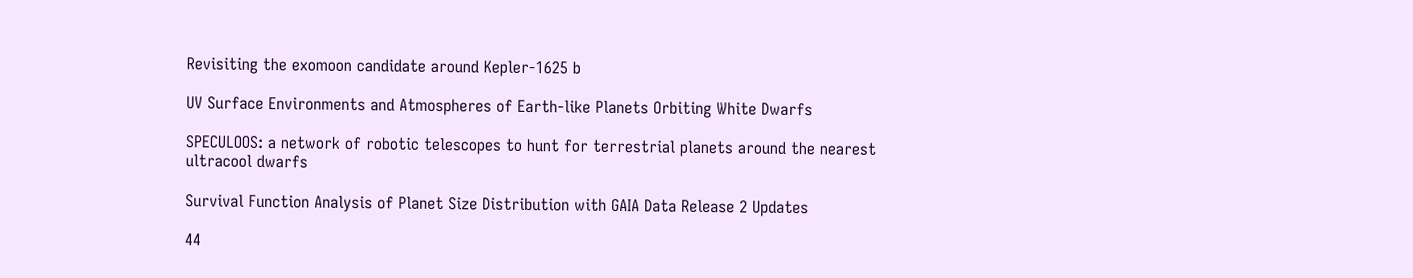Revisiting the exomoon candidate around Kepler-1625 b

UV Surface Environments and Atmospheres of Earth-like Planets Orbiting White Dwarfs

SPECULOOS: a network of robotic telescopes to hunt for terrestrial planets around the nearest ultracool dwarfs

Survival Function Analysis of Planet Size Distribution with GAIA Data Release 2 Updates

44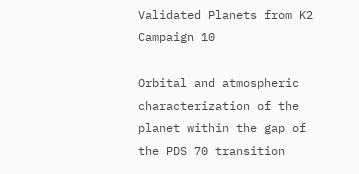Validated Planets from K2 Campaign 10

Orbital and atmospheric characterization of the planet within the gap of the PDS 70 transition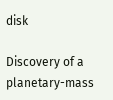disk

Discovery of a planetary-mass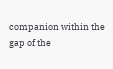companion within the gap of the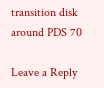transition disk around PDS 70

Leave a Reply